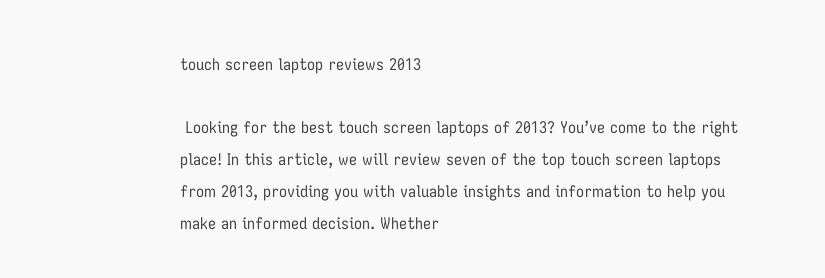touch screen laptop reviews 2013

 Looking for the best touch screen laptops of 2013? You’ve come to the right place! In this article, we will review seven of the top touch screen laptops from 2013, providing you with valuable insights and information to help you make an informed decision. Whether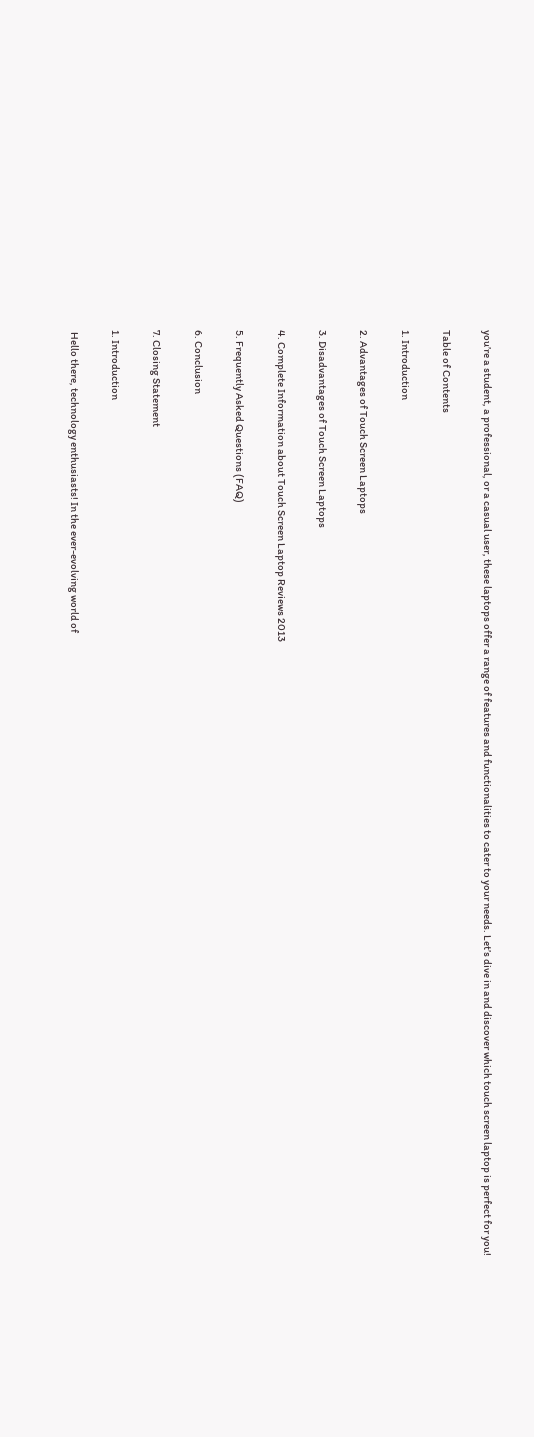you’re a student, a professional, or a casual user, these laptops offer a range of features and functionalities to cater to your needs. Let’s dive in and discover which touch screen laptop is perfect for you!

Table of Contents

1. Introduction

2. Advantages of Touch Screen Laptops

3. Disadvantages of Touch Screen Laptops

4. Complete Information about Touch Screen Laptop Reviews 2013

5. Frequently Asked Questions (FAQ)

6. Conclusion

7. Closing Statement

1. Introduction

 Hello there, technology enthusiasts! In the ever-evolving world of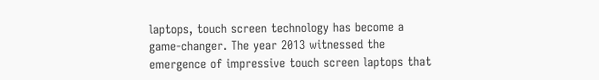laptops, touch screen technology has become a game-changer. The year 2013 witnessed the emergence of impressive touch screen laptops that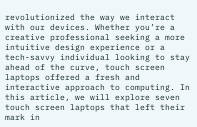revolutionized the way we interact with our devices. Whether you’re a creative professional seeking a more intuitive design experience or a tech-savvy individual looking to stay ahead of the curve, touch screen laptops offered a fresh and interactive approach to computing. In this article, we will explore seven touch screen laptops that left their mark in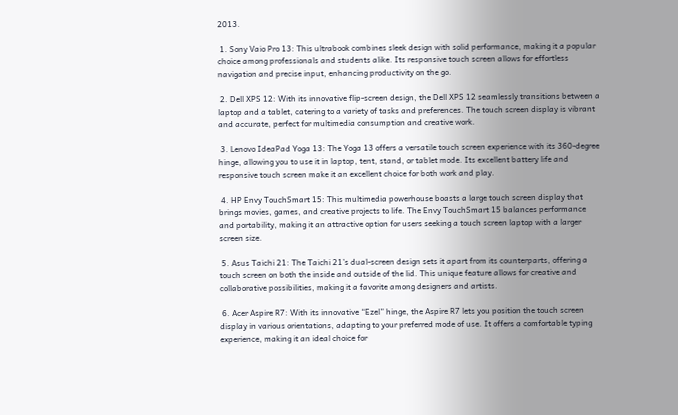2013.

 1. Sony Vaio Pro 13: This ultrabook combines sleek design with solid performance, making it a popular choice among professionals and students alike. Its responsive touch screen allows for effortless navigation and precise input, enhancing productivity on the go.

 2. Dell XPS 12: With its innovative flip-screen design, the Dell XPS 12 seamlessly transitions between a laptop and a tablet, catering to a variety of tasks and preferences. The touch screen display is vibrant and accurate, perfect for multimedia consumption and creative work.

 3. Lenovo IdeaPad Yoga 13: The Yoga 13 offers a versatile touch screen experience with its 360-degree hinge, allowing you to use it in laptop, tent, stand, or tablet mode. Its excellent battery life and responsive touch screen make it an excellent choice for both work and play.

 4. HP Envy TouchSmart 15: This multimedia powerhouse boasts a large touch screen display that brings movies, games, and creative projects to life. The Envy TouchSmart 15 balances performance and portability, making it an attractive option for users seeking a touch screen laptop with a larger screen size.

 5. Asus Taichi 21: The Taichi 21’s dual-screen design sets it apart from its counterparts, offering a touch screen on both the inside and outside of the lid. This unique feature allows for creative and collaborative possibilities, making it a favorite among designers and artists.

 6. Acer Aspire R7: With its innovative “Ezel” hinge, the Aspire R7 lets you position the touch screen display in various orientations, adapting to your preferred mode of use. It offers a comfortable typing experience, making it an ideal choice for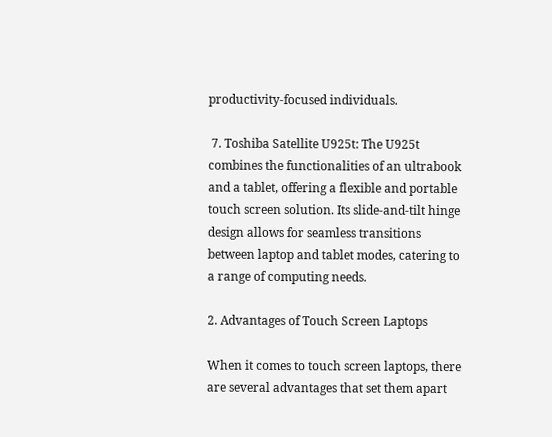productivity-focused individuals.

 7. Toshiba Satellite U925t: The U925t combines the functionalities of an ultrabook and a tablet, offering a flexible and portable touch screen solution. Its slide-and-tilt hinge design allows for seamless transitions between laptop and tablet modes, catering to a range of computing needs.

2. Advantages of Touch Screen Laptops

When it comes to touch screen laptops, there are several advantages that set them apart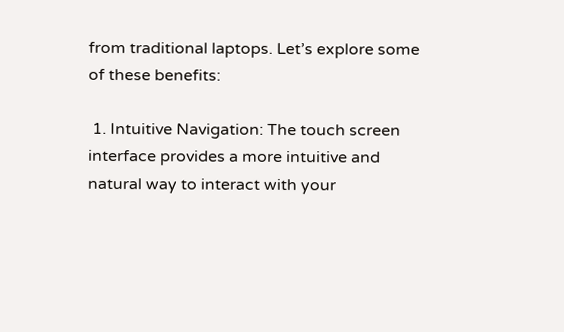from traditional laptops. Let’s explore some of these benefits:

 1. Intuitive Navigation: The touch screen interface provides a more intuitive and natural way to interact with your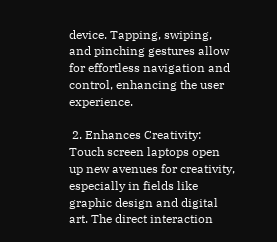device. Tapping, swiping, and pinching gestures allow for effortless navigation and control, enhancing the user experience.

 2. Enhances Creativity: Touch screen laptops open up new avenues for creativity, especially in fields like graphic design and digital art. The direct interaction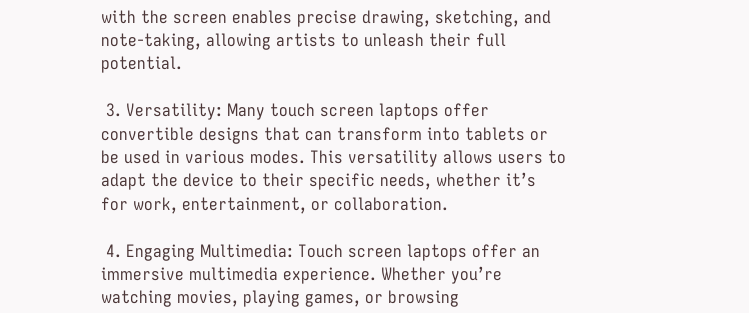with the screen enables precise drawing, sketching, and note-taking, allowing artists to unleash their full potential.

 3. Versatility: Many touch screen laptops offer convertible designs that can transform into tablets or be used in various modes. This versatility allows users to adapt the device to their specific needs, whether it’s for work, entertainment, or collaboration.

 4. Engaging Multimedia: Touch screen laptops offer an immersive multimedia experience. Whether you’re watching movies, playing games, or browsing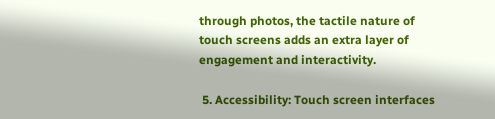through photos, the tactile nature of touch screens adds an extra layer of engagement and interactivity.

 5. Accessibility: Touch screen interfaces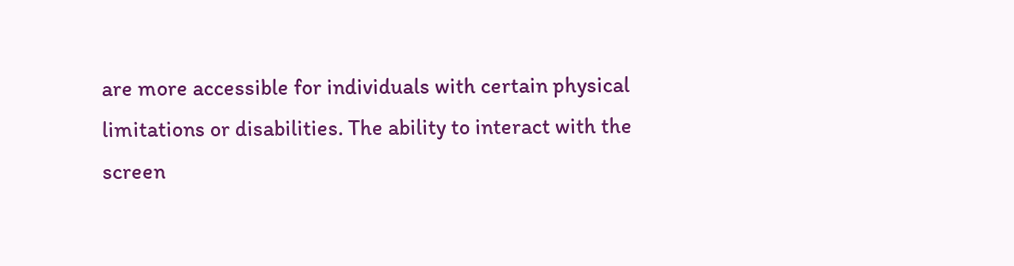are more accessible for individuals with certain physical limitations or disabilities. The ability to interact with the screen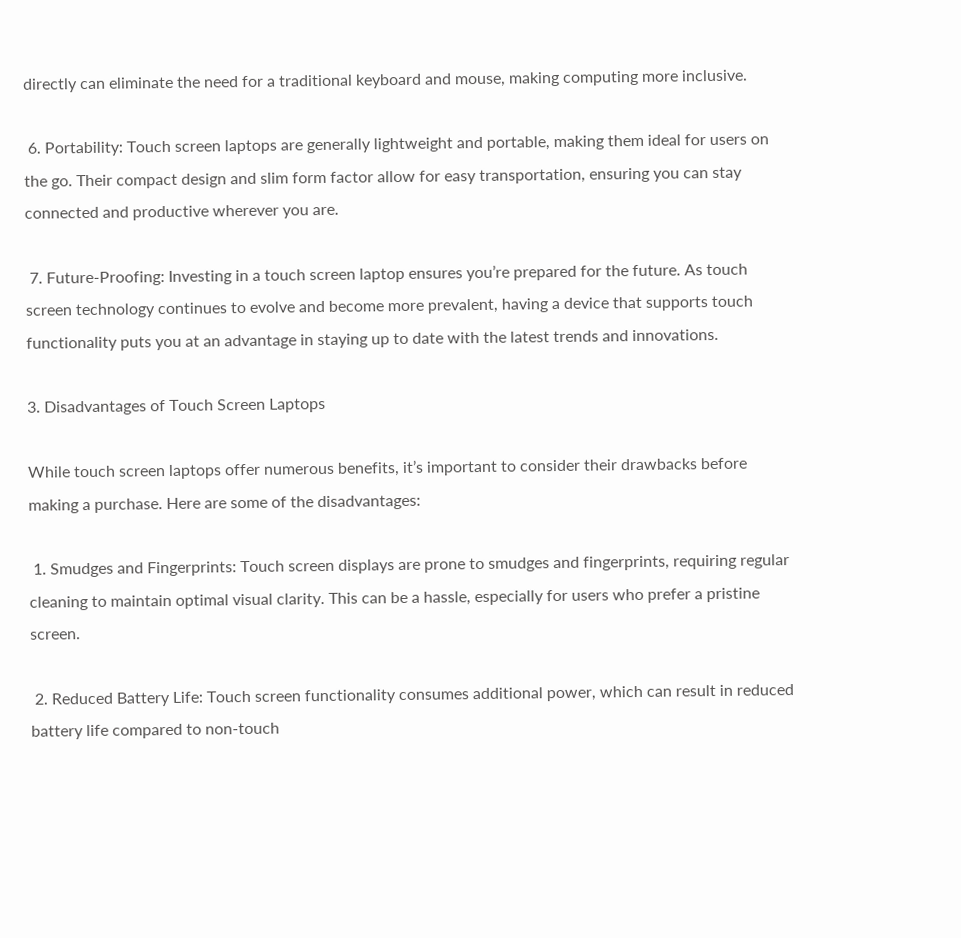directly can eliminate the need for a traditional keyboard and mouse, making computing more inclusive.

 6. Portability: Touch screen laptops are generally lightweight and portable, making them ideal for users on the go. Their compact design and slim form factor allow for easy transportation, ensuring you can stay connected and productive wherever you are.

 7. Future-Proofing: Investing in a touch screen laptop ensures you’re prepared for the future. As touch screen technology continues to evolve and become more prevalent, having a device that supports touch functionality puts you at an advantage in staying up to date with the latest trends and innovations.

3. Disadvantages of Touch Screen Laptops

While touch screen laptops offer numerous benefits, it’s important to consider their drawbacks before making a purchase. Here are some of the disadvantages:

 1. Smudges and Fingerprints: Touch screen displays are prone to smudges and fingerprints, requiring regular cleaning to maintain optimal visual clarity. This can be a hassle, especially for users who prefer a pristine screen.

 2. Reduced Battery Life: Touch screen functionality consumes additional power, which can result in reduced battery life compared to non-touch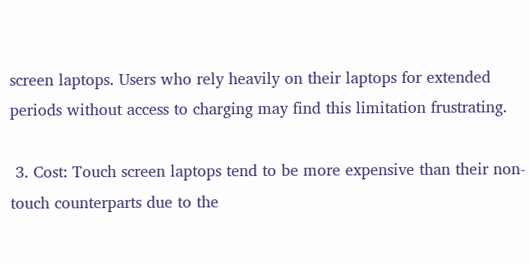screen laptops. Users who rely heavily on their laptops for extended periods without access to charging may find this limitation frustrating.

 3. Cost: Touch screen laptops tend to be more expensive than their non-touch counterparts due to the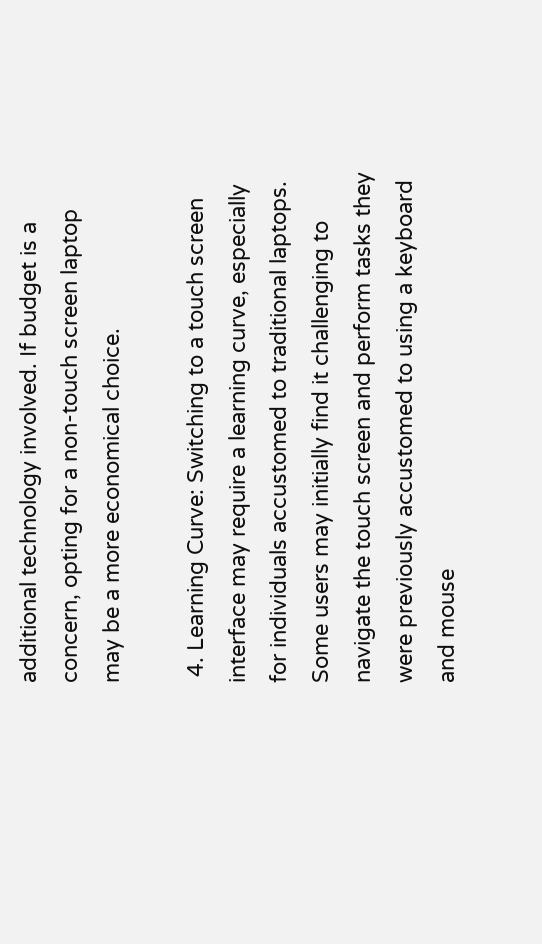additional technology involved. If budget is a concern, opting for a non-touch screen laptop may be a more economical choice.

 4. Learning Curve: Switching to a touch screen interface may require a learning curve, especially for individuals accustomed to traditional laptops. Some users may initially find it challenging to navigate the touch screen and perform tasks they were previously accustomed to using a keyboard and mouse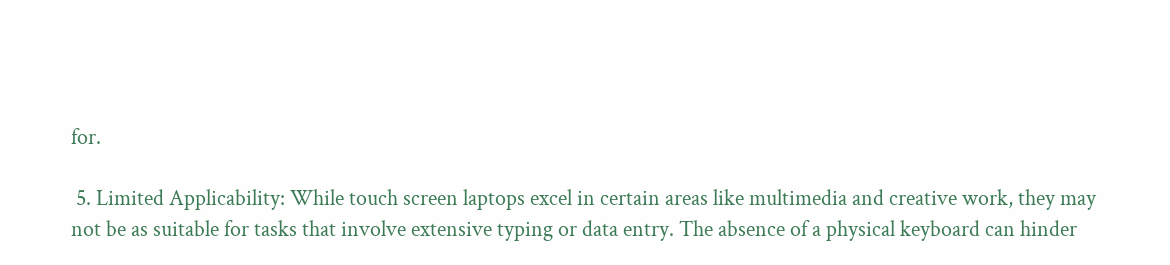for.

 5. Limited Applicability: While touch screen laptops excel in certain areas like multimedia and creative work, they may not be as suitable for tasks that involve extensive typing or data entry. The absence of a physical keyboard can hinder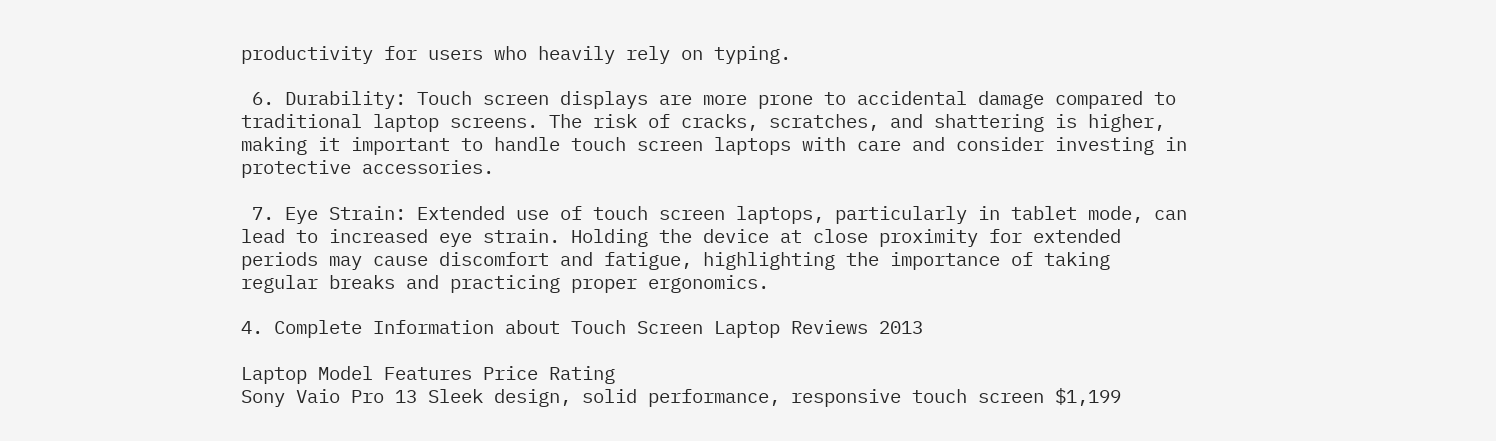productivity for users who heavily rely on typing.

 6. Durability: Touch screen displays are more prone to accidental damage compared to traditional laptop screens. The risk of cracks, scratches, and shattering is higher, making it important to handle touch screen laptops with care and consider investing in protective accessories.

 7. Eye Strain: Extended use of touch screen laptops, particularly in tablet mode, can lead to increased eye strain. Holding the device at close proximity for extended periods may cause discomfort and fatigue, highlighting the importance of taking regular breaks and practicing proper ergonomics.

4. Complete Information about Touch Screen Laptop Reviews 2013

Laptop Model Features Price Rating
Sony Vaio Pro 13 Sleek design, solid performance, responsive touch screen $1,199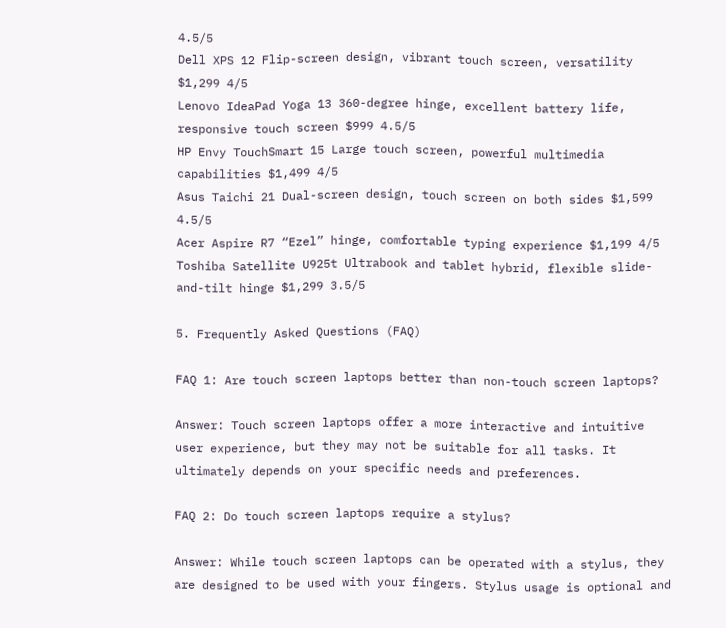4.5/5
Dell XPS 12 Flip-screen design, vibrant touch screen, versatility $1,299 4/5
Lenovo IdeaPad Yoga 13 360-degree hinge, excellent battery life, responsive touch screen $999 4.5/5
HP Envy TouchSmart 15 Large touch screen, powerful multimedia capabilities $1,499 4/5
Asus Taichi 21 Dual-screen design, touch screen on both sides $1,599 4.5/5
Acer Aspire R7 “Ezel” hinge, comfortable typing experience $1,199 4/5
Toshiba Satellite U925t Ultrabook and tablet hybrid, flexible slide-and-tilt hinge $1,299 3.5/5

5. Frequently Asked Questions (FAQ)

FAQ 1: Are touch screen laptops better than non-touch screen laptops?

Answer: Touch screen laptops offer a more interactive and intuitive user experience, but they may not be suitable for all tasks. It ultimately depends on your specific needs and preferences.

FAQ 2: Do touch screen laptops require a stylus?

Answer: While touch screen laptops can be operated with a stylus, they are designed to be used with your fingers. Stylus usage is optional and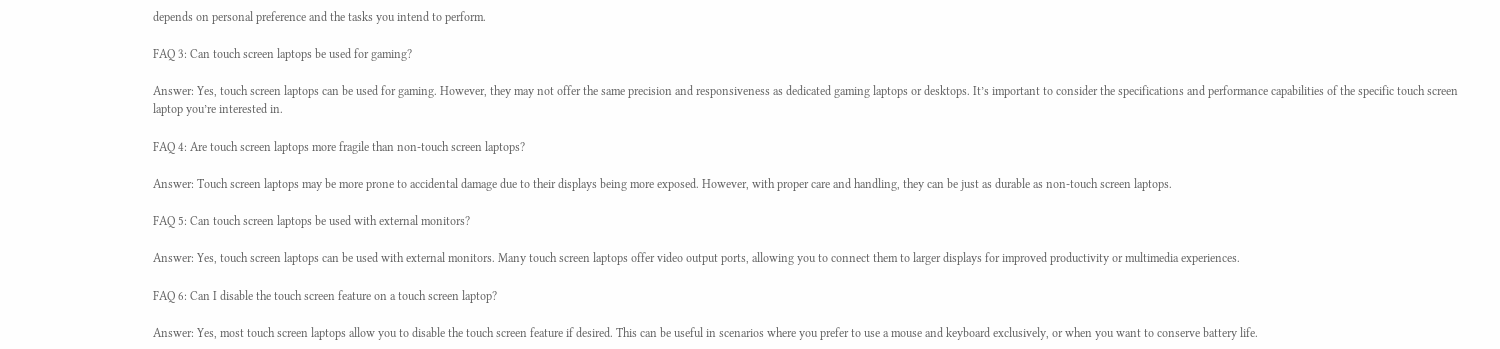depends on personal preference and the tasks you intend to perform.

FAQ 3: Can touch screen laptops be used for gaming?

Answer: Yes, touch screen laptops can be used for gaming. However, they may not offer the same precision and responsiveness as dedicated gaming laptops or desktops. It’s important to consider the specifications and performance capabilities of the specific touch screen laptop you’re interested in.

FAQ 4: Are touch screen laptops more fragile than non-touch screen laptops?

Answer: Touch screen laptops may be more prone to accidental damage due to their displays being more exposed. However, with proper care and handling, they can be just as durable as non-touch screen laptops.

FAQ 5: Can touch screen laptops be used with external monitors?

Answer: Yes, touch screen laptops can be used with external monitors. Many touch screen laptops offer video output ports, allowing you to connect them to larger displays for improved productivity or multimedia experiences.

FAQ 6: Can I disable the touch screen feature on a touch screen laptop?

Answer: Yes, most touch screen laptops allow you to disable the touch screen feature if desired. This can be useful in scenarios where you prefer to use a mouse and keyboard exclusively, or when you want to conserve battery life.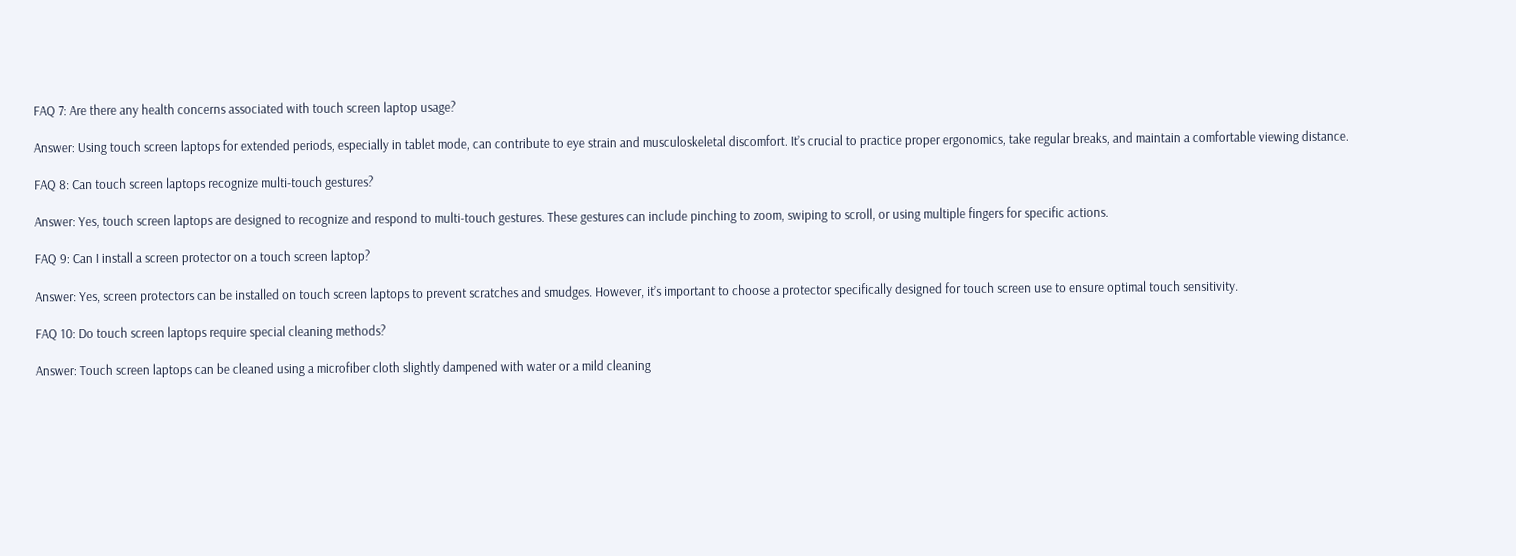FAQ 7: Are there any health concerns associated with touch screen laptop usage?

Answer: Using touch screen laptops for extended periods, especially in tablet mode, can contribute to eye strain and musculoskeletal discomfort. It’s crucial to practice proper ergonomics, take regular breaks, and maintain a comfortable viewing distance.

FAQ 8: Can touch screen laptops recognize multi-touch gestures?

Answer: Yes, touch screen laptops are designed to recognize and respond to multi-touch gestures. These gestures can include pinching to zoom, swiping to scroll, or using multiple fingers for specific actions.

FAQ 9: Can I install a screen protector on a touch screen laptop?

Answer: Yes, screen protectors can be installed on touch screen laptops to prevent scratches and smudges. However, it’s important to choose a protector specifically designed for touch screen use to ensure optimal touch sensitivity.

FAQ 10: Do touch screen laptops require special cleaning methods?

Answer: Touch screen laptops can be cleaned using a microfiber cloth slightly dampened with water or a mild cleaning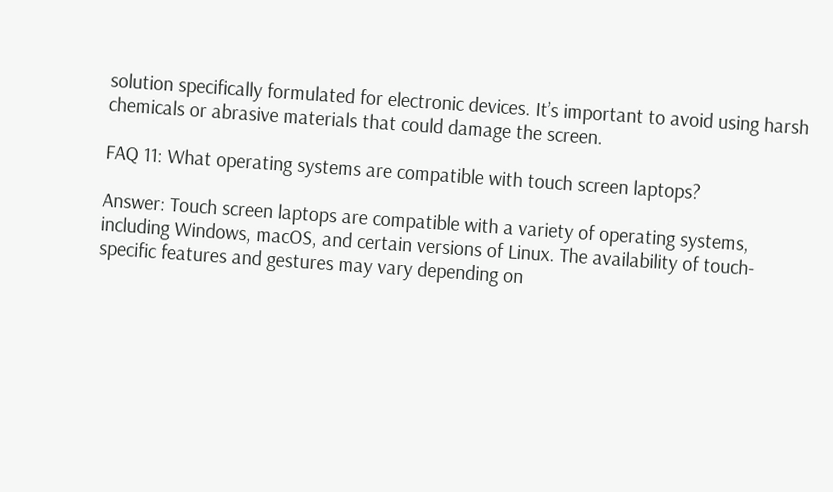solution specifically formulated for electronic devices. It’s important to avoid using harsh chemicals or abrasive materials that could damage the screen.

FAQ 11: What operating systems are compatible with touch screen laptops?

Answer: Touch screen laptops are compatible with a variety of operating systems, including Windows, macOS, and certain versions of Linux. The availability of touch-specific features and gestures may vary depending on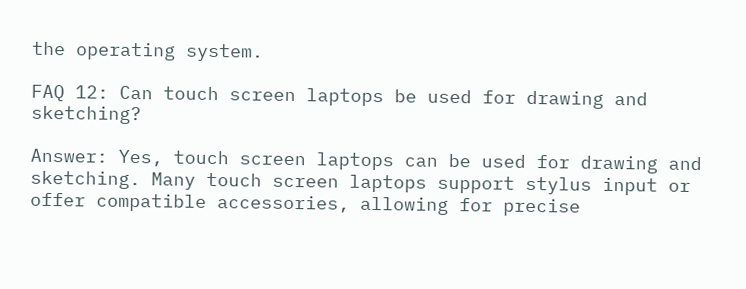the operating system.

FAQ 12: Can touch screen laptops be used for drawing and sketching?

Answer: Yes, touch screen laptops can be used for drawing and sketching. Many touch screen laptops support stylus input or offer compatible accessories, allowing for precise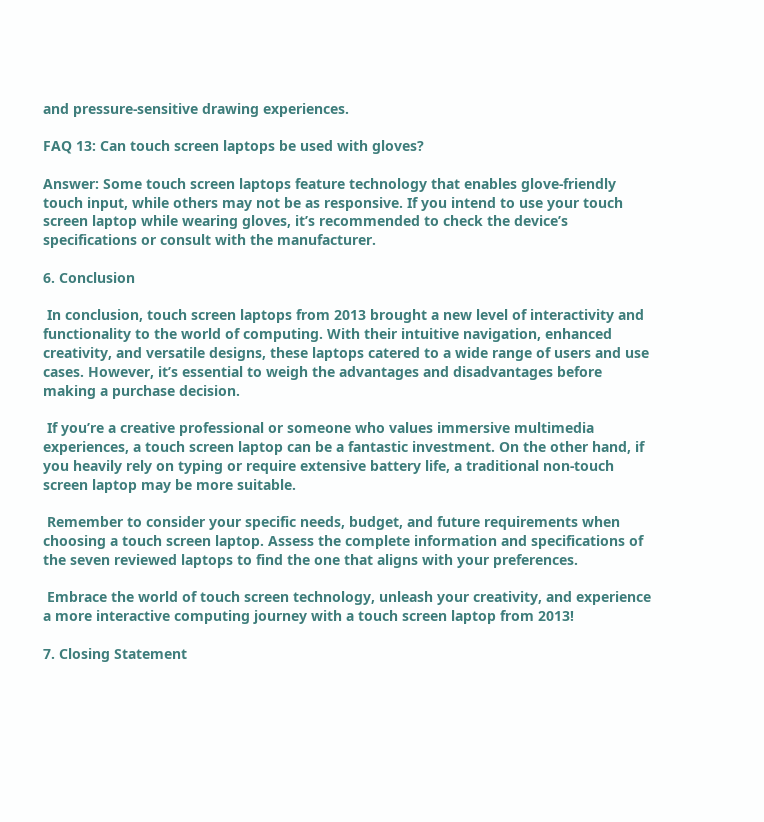and pressure-sensitive drawing experiences.

FAQ 13: Can touch screen laptops be used with gloves?

Answer: Some touch screen laptops feature technology that enables glove-friendly touch input, while others may not be as responsive. If you intend to use your touch screen laptop while wearing gloves, it’s recommended to check the device’s specifications or consult with the manufacturer.

6. Conclusion

 In conclusion, touch screen laptops from 2013 brought a new level of interactivity and functionality to the world of computing. With their intuitive navigation, enhanced creativity, and versatile designs, these laptops catered to a wide range of users and use cases. However, it’s essential to weigh the advantages and disadvantages before making a purchase decision.

 If you’re a creative professional or someone who values immersive multimedia experiences, a touch screen laptop can be a fantastic investment. On the other hand, if you heavily rely on typing or require extensive battery life, a traditional non-touch screen laptop may be more suitable.

 Remember to consider your specific needs, budget, and future requirements when choosing a touch screen laptop. Assess the complete information and specifications of the seven reviewed laptops to find the one that aligns with your preferences.

 Embrace the world of touch screen technology, unleash your creativity, and experience a more interactive computing journey with a touch screen laptop from 2013!

7. Closing Statement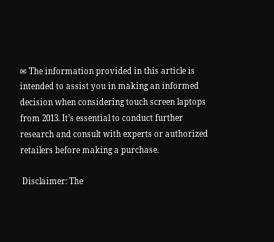✉ The information provided in this article is intended to assist you in making an informed decision when considering touch screen laptops from 2013. It’s essential to conduct further research and consult with experts or authorized retailers before making a purchase.

 Disclaimer: The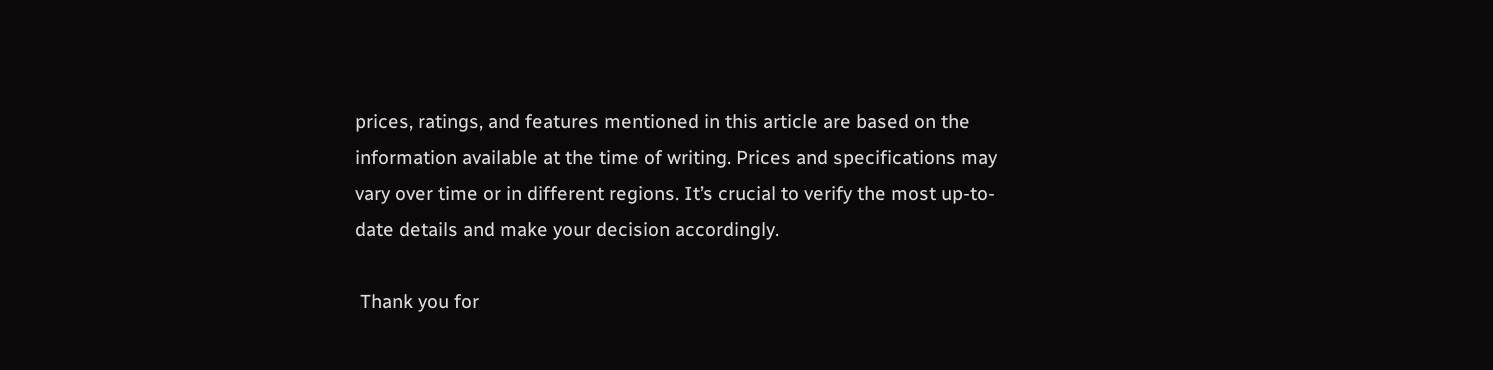prices, ratings, and features mentioned in this article are based on the information available at the time of writing. Prices and specifications may vary over time or in different regions. It’s crucial to verify the most up-to-date details and make your decision accordingly.

 Thank you for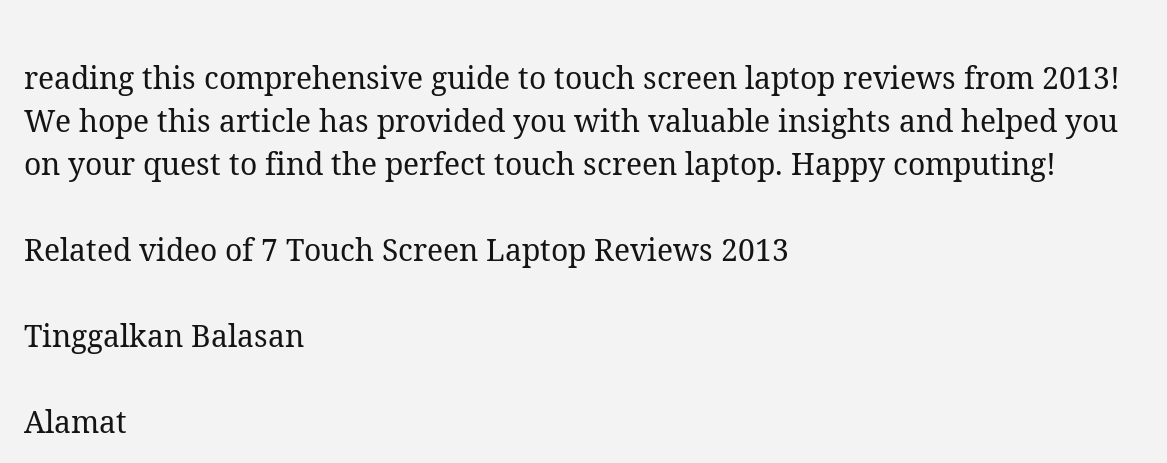reading this comprehensive guide to touch screen laptop reviews from 2013! We hope this article has provided you with valuable insights and helped you on your quest to find the perfect touch screen laptop. Happy computing!

Related video of 7 Touch Screen Laptop Reviews 2013

Tinggalkan Balasan

Alamat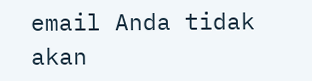email Anda tidak akan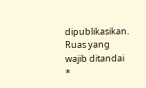dipublikasikan. Ruas yang wajib ditandai *